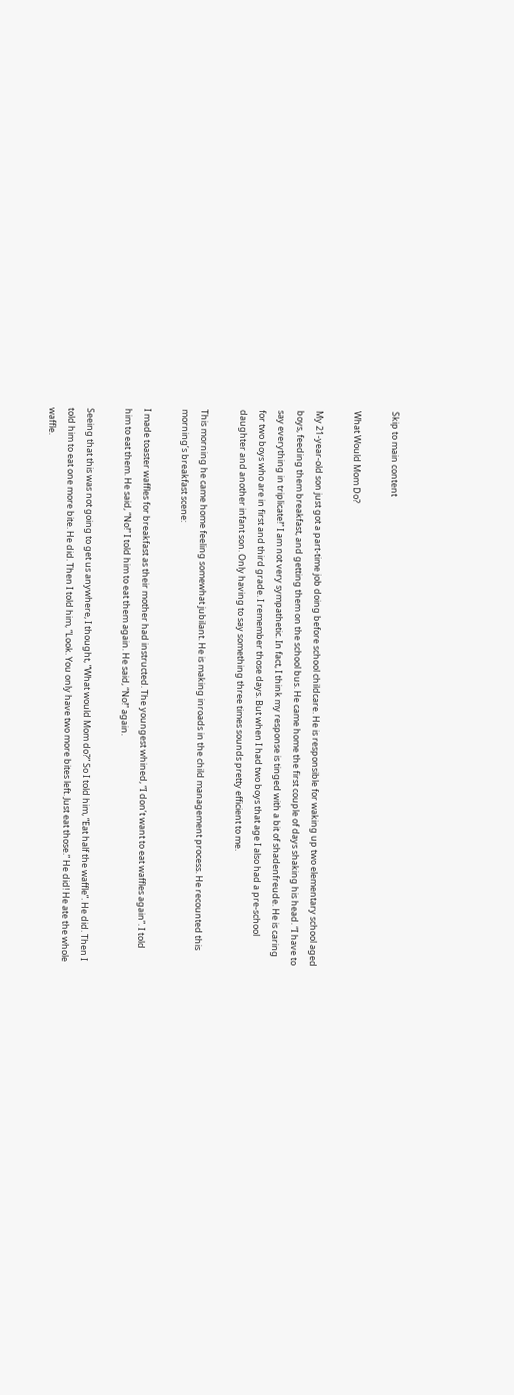Skip to main content

What Would Mom Do?

My 21-year-old son just got a part-time job doing before school childcare. He is responsible for waking up two elementary school aged boys, feeding them breakfast, and getting them on the school bus. He came home the first couple of days shaking his head. “I have to say everything in triplicate!” I am not very sympathetic. In fact, I think my response is tinged with a bit of shadenfreude. He is caring for two boys who are in first and third grade. I remember those days. But when I had two boys that age I also had a pre-school daughter and another infant son. Only having to say something three times sounds pretty efficient to me.

This morning he came home feeling somewhat jubilant. He is making inroads in the child management process. He recounted this morning’s breakfast scene:

I made toaster waffles for breakfast as their mother had instructed. The youngest whined, “I don’t want to eat waffles again”. I told him to eat them. He said, “No!” I told him to eat them again. He said, “No!” again.

Seeing that this was not going to get us anywhere, I thought, ”What would Mom do?” So I told him, “Eat half the waffle”. He did. Then I told him to eat one more bite. He did. Then I told him, “Look. You only have two more bites left. Just eat those.” He did! He ate the whole waffle.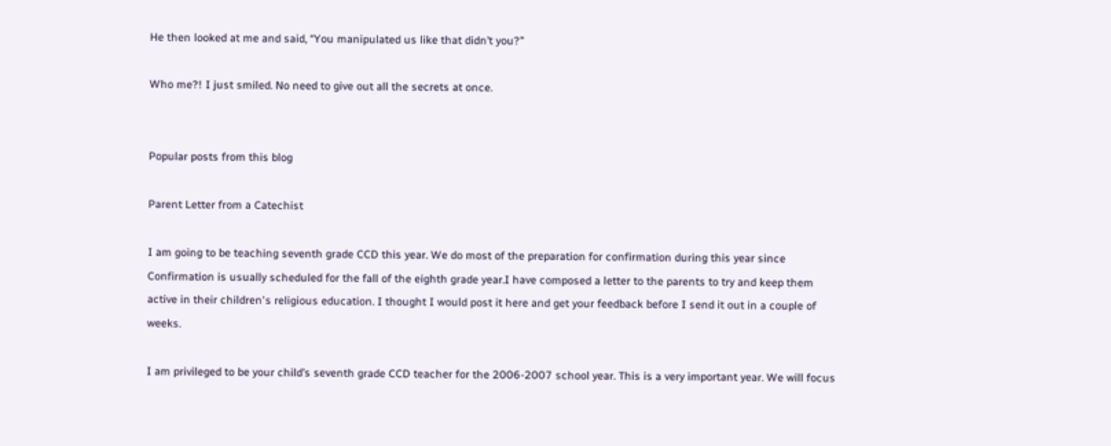He then looked at me and said, “You manipulated us like that didn’t you?”

Who me?! I just smiled. No need to give out all the secrets at once.


Popular posts from this blog

Parent Letter from a Catechist

I am going to be teaching seventh grade CCD this year. We do most of the preparation for confirmation during this year since Confirmation is usually scheduled for the fall of the eighth grade year.I have composed a letter to the parents to try and keep them active in their children's religious education. I thought I would post it here and get your feedback before I send it out in a couple of weeks.

I am privileged to be your child’s seventh grade CCD teacher for the 2006-2007 school year. This is a very important year. We will focus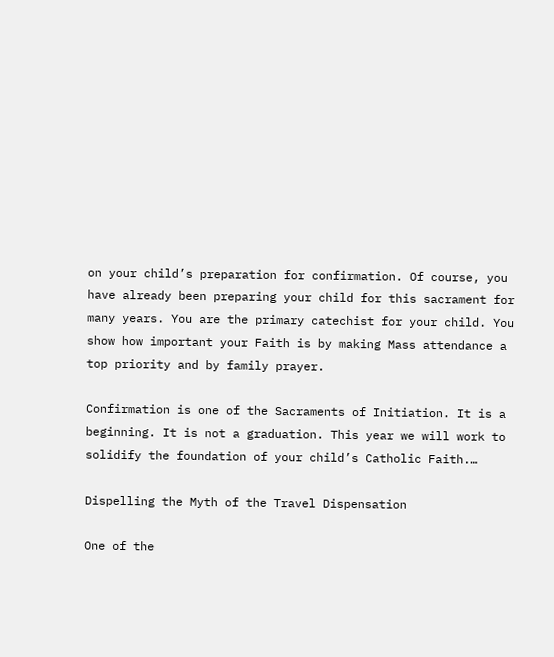on your child’s preparation for confirmation. Of course, you have already been preparing your child for this sacrament for many years. You are the primary catechist for your child. You show how important your Faith is by making Mass attendance a top priority and by family prayer.

Confirmation is one of the Sacraments of Initiation. It is a beginning. It is not a graduation. This year we will work to solidify the foundation of your child’s Catholic Faith.…

Dispelling the Myth of the Travel Dispensation

One of the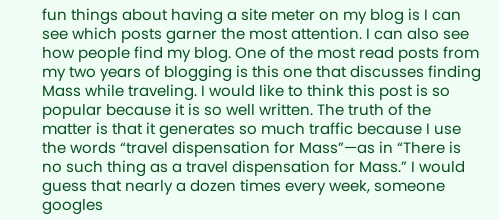fun things about having a site meter on my blog is I can see which posts garner the most attention. I can also see how people find my blog. One of the most read posts from my two years of blogging is this one that discusses finding Mass while traveling. I would like to think this post is so popular because it is so well written. The truth of the matter is that it generates so much traffic because I use the words “travel dispensation for Mass”—as in “There is no such thing as a travel dispensation for Mass.” I would guess that nearly a dozen times every week, someone googles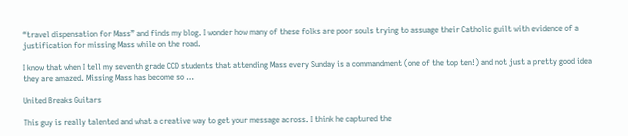“travel dispensation for Mass” and finds my blog. I wonder how many of these folks are poor souls trying to assuage their Catholic guilt with evidence of a justification for missing Mass while on the road.

I know that when I tell my seventh grade CCD students that attending Mass every Sunday is a commandment (one of the top ten!) and not just a pretty good idea they are amazed. Missing Mass has become so …

United Breaks Guitars

This guy is really talented and what a creative way to get your message across. I think he captured the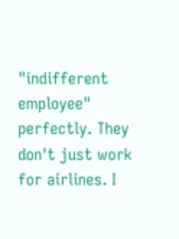"indifferent employee" perfectly. They don't just work for airlines. I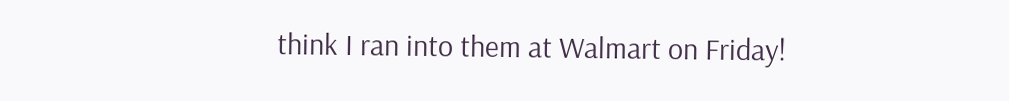think I ran into them at Walmart on Friday!